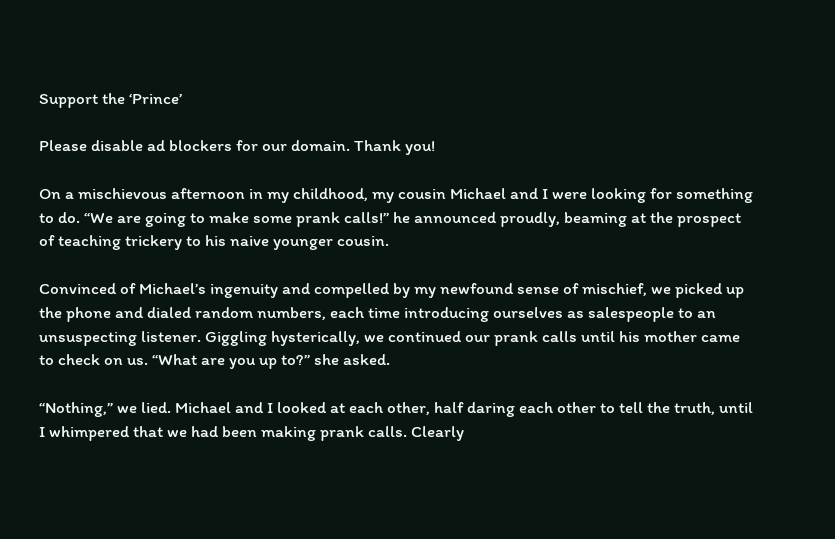Support the ‘Prince’

Please disable ad blockers for our domain. Thank you!

On a mischievous afternoon in my childhood, my cousin Michael and I were looking for something to do. “We are going to make some prank calls!” he announced proudly, beaming at the prospect of teaching trickery to his naive younger cousin.

Convinced of Michael’s ingenuity and compelled by my newfound sense of mischief, we picked up the phone and dialed random numbers, each time introducing ourselves as salespeople to an unsuspecting listener. Giggling hysterically, we continued our prank calls until his mother came to check on us. “What are you up to?” she asked.

“Nothing,” we lied. Michael and I looked at each other, half daring each other to tell the truth, until I whimpered that we had been making prank calls. Clearly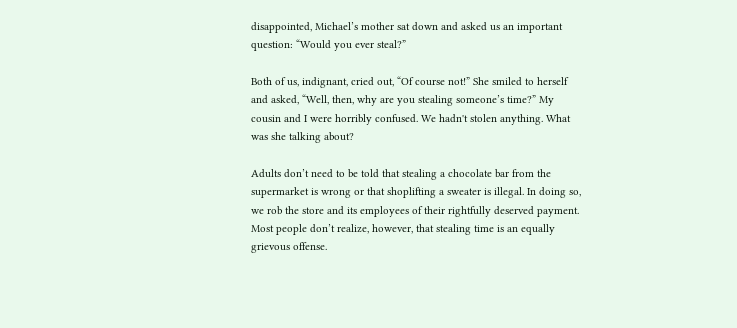disappointed, Michael’s mother sat down and asked us an important question: “Would you ever steal?”

Both of us, indignant, cried out, “Of course not!” She smiled to herself and asked, “Well, then, why are you stealing someone’s time?” My cousin and I were horribly confused. We hadn't stolen anything. What was she talking about?

Adults don’t need to be told that stealing a chocolate bar from the supermarket is wrong or that shoplifting a sweater is illegal. In doing so, we rob the store and its employees of their rightfully deserved payment. Most people don’t realize, however, that stealing time is an equally grievous offense.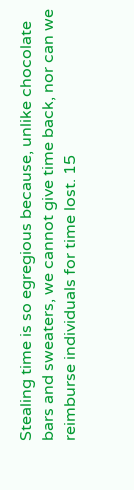Stealing time is so egregious because, unlike chocolate bars and sweaters, we cannot give time back, nor can we reimburse individuals for time lost. 15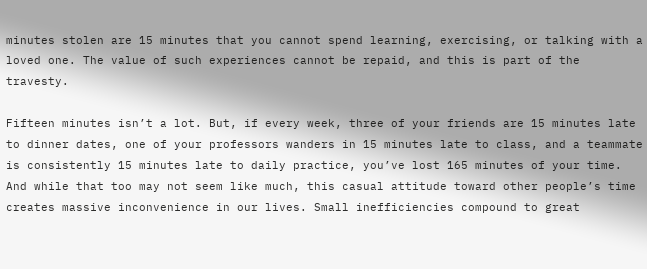minutes stolen are 15 minutes that you cannot spend learning, exercising, or talking with a loved one. The value of such experiences cannot be repaid, and this is part of the travesty.

Fifteen minutes isn’t a lot. But, if every week, three of your friends are 15 minutes late to dinner dates, one of your professors wanders in 15 minutes late to class, and a teammate is consistently 15 minutes late to daily practice, you’ve lost 165 minutes of your time. And while that too may not seem like much, this casual attitude toward other people’s time creates massive inconvenience in our lives. Small inefficiencies compound to great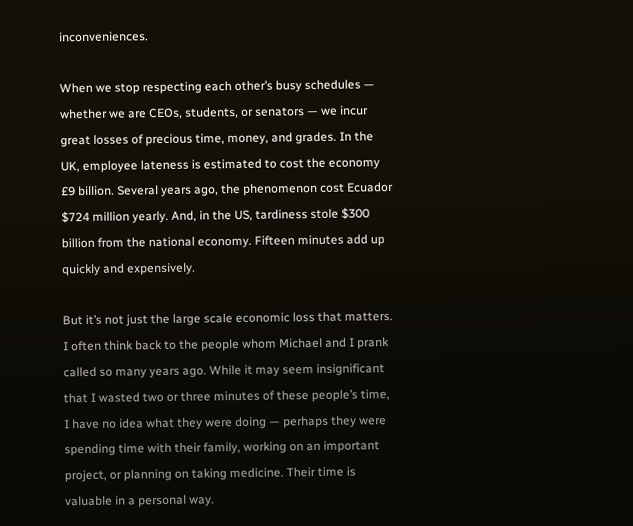inconveniences.

When we stop respecting each other’s busy schedules — whether we are CEOs, students, or senators — we incur great losses of precious time, money, and grades. In the UK, employee lateness is estimated to cost the economy £9 billion. Several years ago, the phenomenon cost Ecuador $724 million yearly. And, in the US, tardiness stole $300 billion from the national economy. Fifteen minutes add up quickly and expensively.

But it’s not just the large scale economic loss that matters. I often think back to the people whom Michael and I prank called so many years ago. While it may seem insignificant that I wasted two or three minutes of these people’s time, I have no idea what they were doing — perhaps they were spending time with their family, working on an important project, or planning on taking medicine. Their time is valuable in a personal way.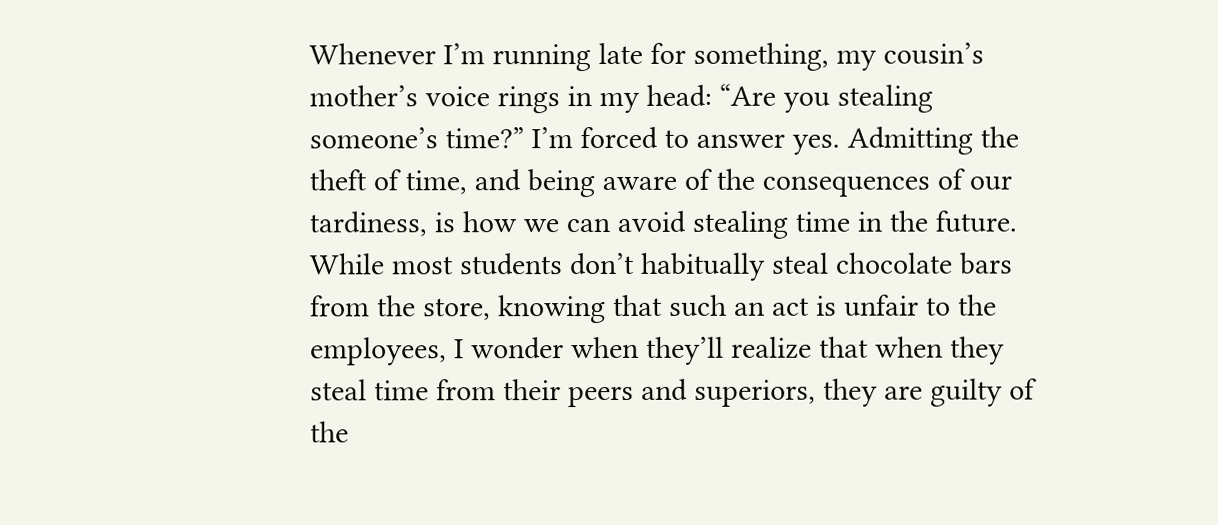Whenever I’m running late for something, my cousin’s mother’s voice rings in my head: “Are you stealing someone’s time?” I’m forced to answer yes. Admitting the theft of time, and being aware of the consequences of our tardiness, is how we can avoid stealing time in the future. While most students don’t habitually steal chocolate bars from the store, knowing that such an act is unfair to the employees, I wonder when they’ll realize that when they steal time from their peers and superiors, they are guilty of the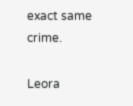exact same crime.

Leora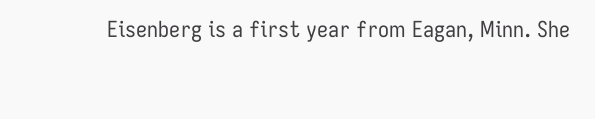Eisenberg is a first year from Eagan, Minn. She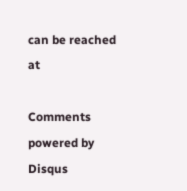can be reached at

Comments powered by Disqus